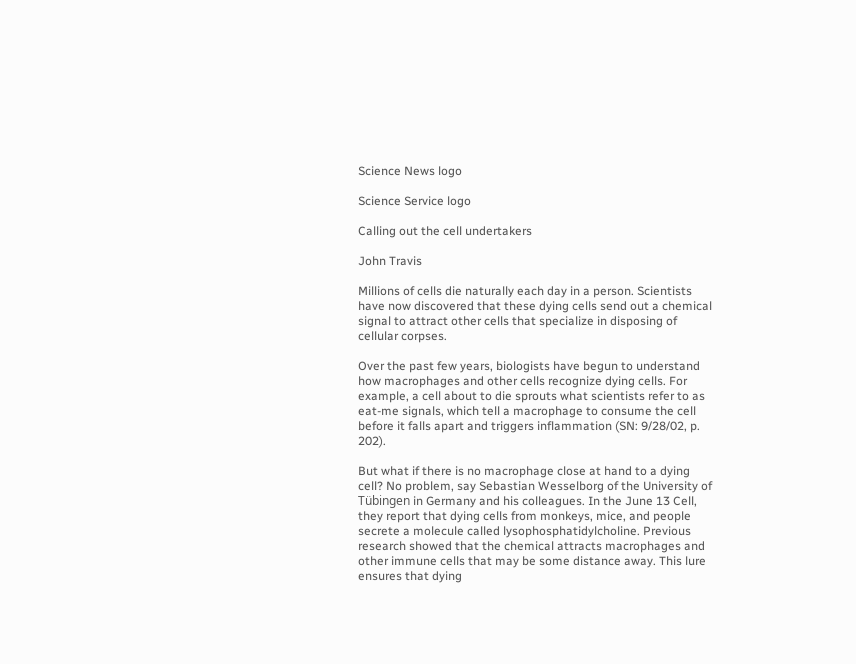Science News logo

Science Service logo

Calling out the cell undertakers

John Travis

Millions of cells die naturally each day in a person. Scientists have now discovered that these dying cells send out a chemical signal to attract other cells that specialize in disposing of cellular corpses.

Over the past few years, biologists have begun to understand how macrophages and other cells recognize dying cells. For example, a cell about to die sprouts what scientists refer to as eat-me signals, which tell a macrophage to consume the cell before it falls apart and triggers inflammation (SN: 9/28/02, p. 202).

But what if there is no macrophage close at hand to a dying cell? No problem, say Sebastian Wesselborg of the University of Tübingen in Germany and his colleagues. In the June 13 Cell, they report that dying cells from monkeys, mice, and people secrete a molecule called lysophosphatidylcholine. Previous research showed that the chemical attracts macrophages and other immune cells that may be some distance away. This lure ensures that dying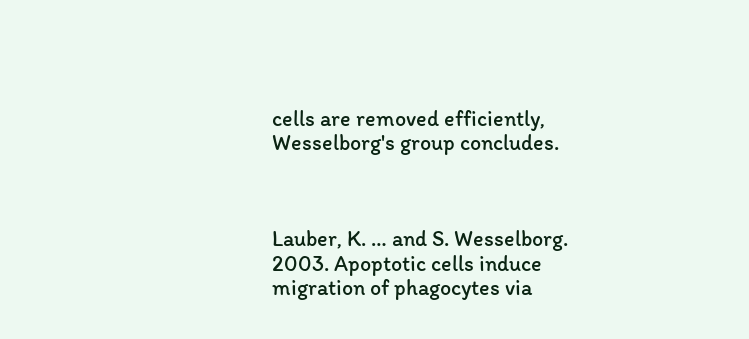cells are removed efficiently, Wesselborg's group concludes.



Lauber, K. … and S. Wesselborg. 2003. Apoptotic cells induce migration of phagocytes via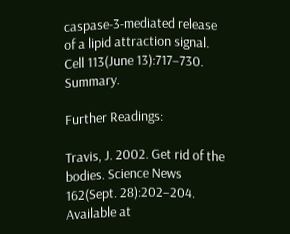caspase-3-mediated release of a lipid attraction signal. Cell 113(June 13):717–730. Summary.

Further Readings:

Travis, J. 2002. Get rid of the bodies. Science News 162(Sept. 28):202–204. Available at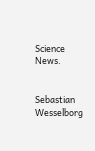Science News.


Sebastian Wesselborg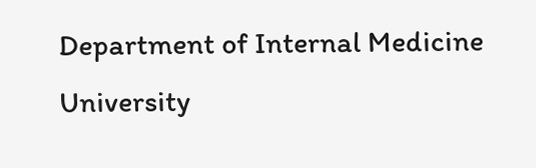Department of Internal Medicine
University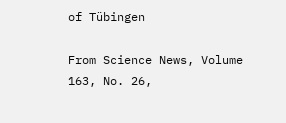of Tübingen

From Science News, Volume 163, No. 26,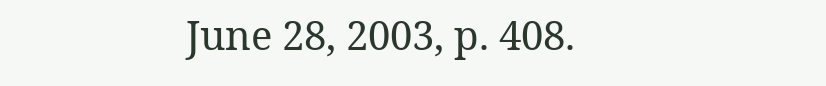June 28, 2003, p. 408.